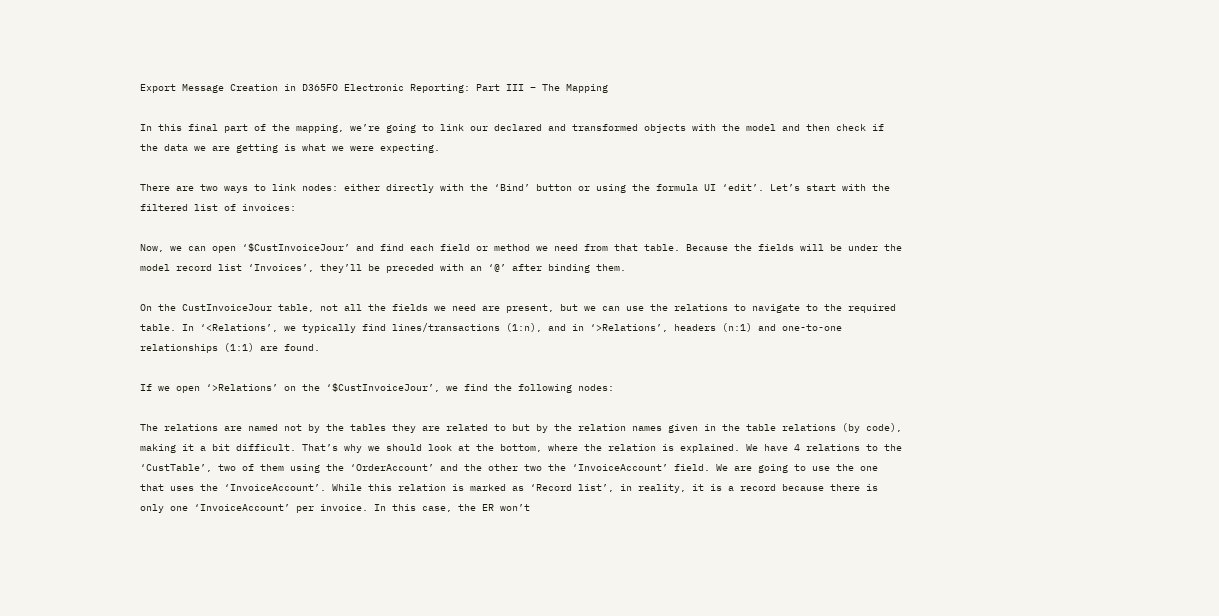Export Message Creation in D365FO Electronic Reporting: Part III – The Mapping

In this final part of the mapping, we’re going to link our declared and transformed objects with the model and then check if the data we are getting is what we were expecting.

There are two ways to link nodes: either directly with the ‘Bind’ button or using the formula UI ‘edit’. Let’s start with the filtered list of invoices:

Now, we can open ‘$CustInvoiceJour’ and find each field or method we need from that table. Because the fields will be under the model record list ‘Invoices’, they’ll be preceded with an ‘@’ after binding them.

On the CustInvoiceJour table, not all the fields we need are present, but we can use the relations to navigate to the required table. In ‘<Relations’, we typically find lines/transactions (1:n), and in ‘>Relations’, headers (n:1) and one-to-one relationships (1:1) are found.

If we open ‘>Relations’ on the ‘$CustInvoiceJour’, we find the following nodes:

The relations are named not by the tables they are related to but by the relation names given in the table relations (by code), making it a bit difficult. That’s why we should look at the bottom, where the relation is explained. We have 4 relations to the ‘CustTable’, two of them using the ‘OrderAccount’ and the other two the ‘InvoiceAccount’ field. We are going to use the one that uses the ‘InvoiceAccount’. While this relation is marked as ‘Record list’, in reality, it is a record because there is only one ‘InvoiceAccount’ per invoice. In this case, the ER won’t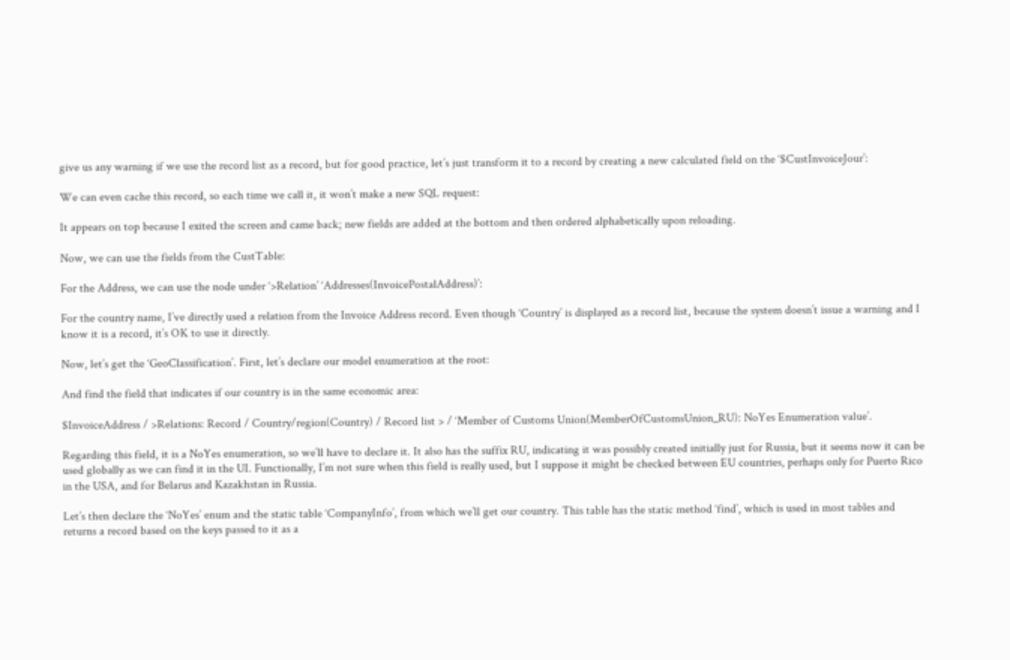give us any warning if we use the record list as a record, but for good practice, let’s just transform it to a record by creating a new calculated field on the ‘$CustInvoiceJour’:

We can even cache this record, so each time we call it, it won’t make a new SQL request:

It appears on top because I exited the screen and came back; new fields are added at the bottom and then ordered alphabetically upon reloading.

Now, we can use the fields from the CustTable:

For the Address, we can use the node under ‘>Relation’ ‘Addresses(InvoicePostalAddress)’:

For the country name, I’ve directly used a relation from the Invoice Address record. Even though ‘Country’ is displayed as a record list, because the system doesn’t issue a warning and I know it is a record, it’s OK to use it directly.

Now, let’s get the ‘GeoClassification’. First, let’s declare our model enumeration at the root:

And find the field that indicates if our country is in the same economic area:

$InvoiceAddress / >Relations: Record / Country/region(Country) / Record list > / ‘Member of Customs Union(MemberOfCustomsUnion_RU): NoYes Enumeration value’.

Regarding this field, it is a NoYes enumeration, so we’ll have to declare it. It also has the suffix RU, indicating it was possibly created initially just for Russia, but it seems now it can be used globally as we can find it in the UI. Functionally, I’m not sure when this field is really used, but I suppose it might be checked between EU countries, perhaps only for Puerto Rico in the USA, and for Belarus and Kazakhstan in Russia.

Let’s then declare the ‘NoYes’ enum and the static table ‘CompanyInfo’, from which we’ll get our country. This table has the static method ‘find’, which is used in most tables and returns a record based on the keys passed to it as a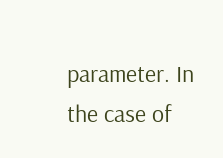parameter. In the case of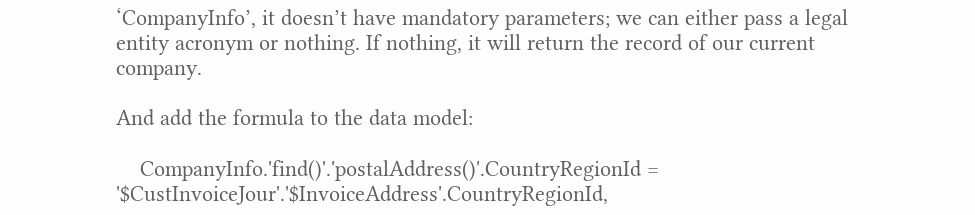‘CompanyInfo’, it doesn’t have mandatory parameters; we can either pass a legal entity acronym or nothing. If nothing, it will return the record of our current company.

And add the formula to the data model:

    CompanyInfo.'find()'.'postalAddress()'.CountryRegionId = '$CustInvoiceJour'.'$InvoiceAddress'.CountryRegionId,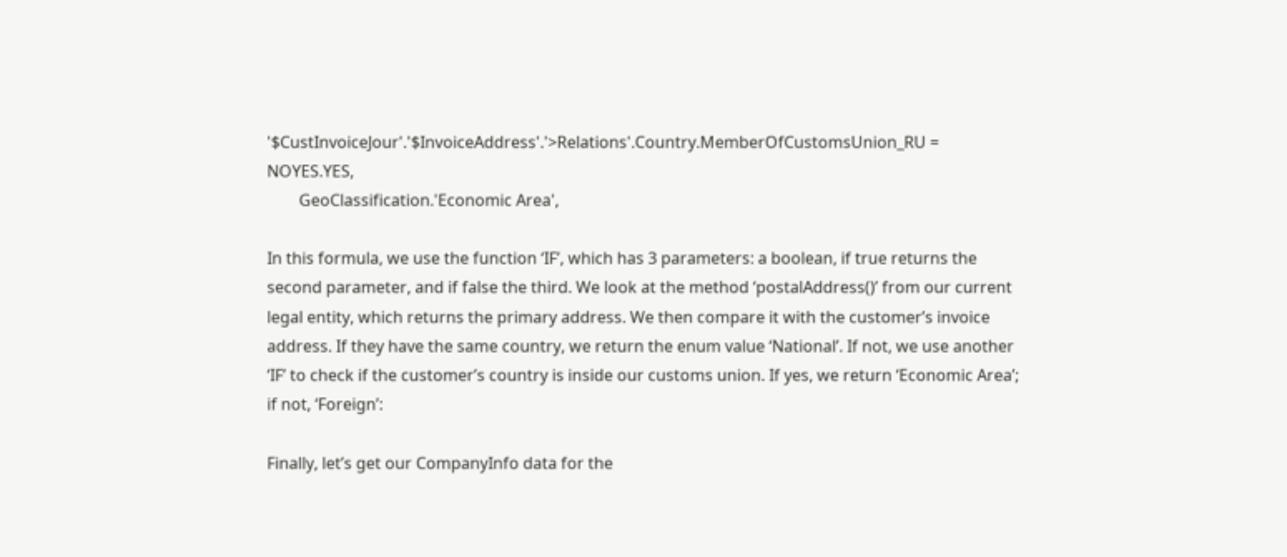'$CustInvoiceJour'.'$InvoiceAddress'.'>Relations'.Country.MemberOfCustomsUnion_RU = NOYES.YES,
        GeoClassification.'Economic Area',

In this formula, we use the function ‘IF’, which has 3 parameters: a boolean, if true returns the second parameter, and if false the third. We look at the method ‘postalAddress()’ from our current legal entity, which returns the primary address. We then compare it with the customer’s invoice address. If they have the same country, we return the enum value ‘National’. If not, we use another ‘IF’ to check if the customer’s country is inside our customs union. If yes, we return ‘Economic Area’; if not, ‘Foreign’:

Finally, let’s get our CompanyInfo data for the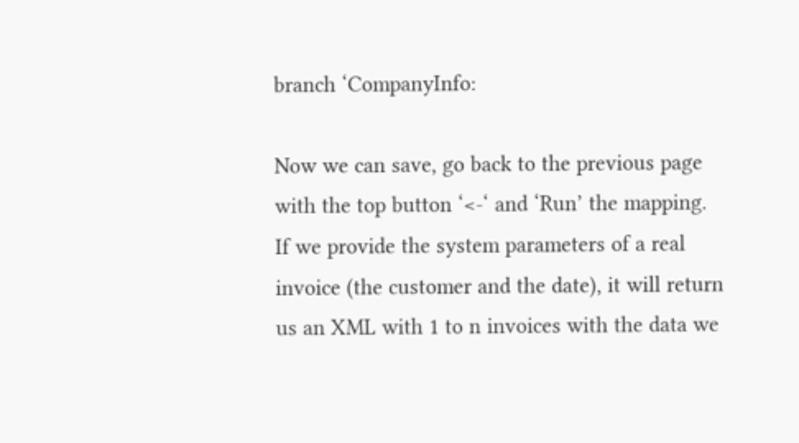branch ‘CompanyInfo:

Now we can save, go back to the previous page with the top button ‘<-‘ and ‘Run’ the mapping. If we provide the system parameters of a real invoice (the customer and the date), it will return us an XML with 1 to n invoices with the data we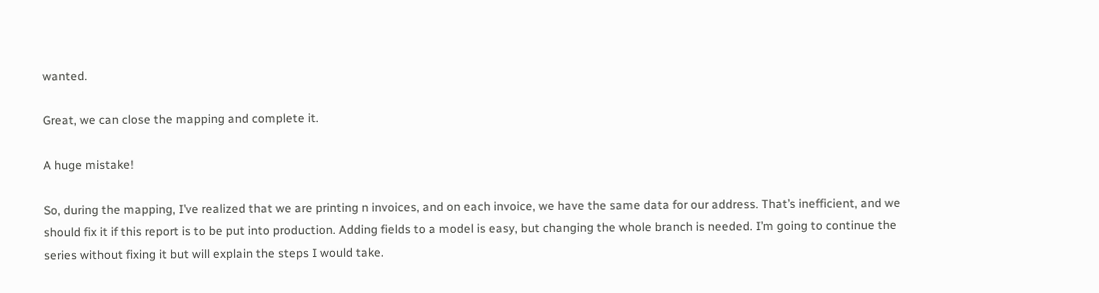wanted.

Great, we can close the mapping and complete it.

A huge mistake!

So, during the mapping, I’ve realized that we are printing n invoices, and on each invoice, we have the same data for our address. That’s inefficient, and we should fix it if this report is to be put into production. Adding fields to a model is easy, but changing the whole branch is needed. I’m going to continue the series without fixing it but will explain the steps I would take.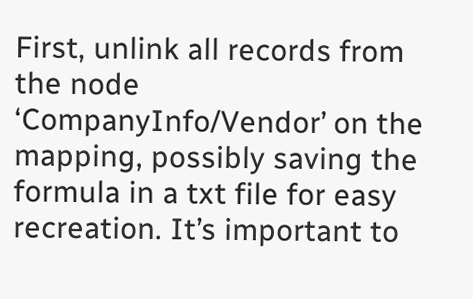First, unlink all records from the node ‘CompanyInfo/Vendor’ on the mapping, possibly saving the formula in a txt file for easy recreation. It’s important to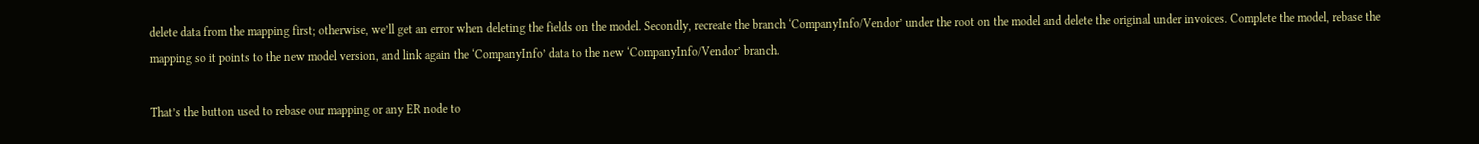delete data from the mapping first; otherwise, we’ll get an error when deleting the fields on the model. Secondly, recreate the branch ‘CompanyInfo/Vendor’ under the root on the model and delete the original under invoices. Complete the model, rebase the mapping so it points to the new model version, and link again the ‘CompanyInfo’ data to the new ‘CompanyInfo/Vendor’ branch.

That’s the button used to rebase our mapping or any ER node to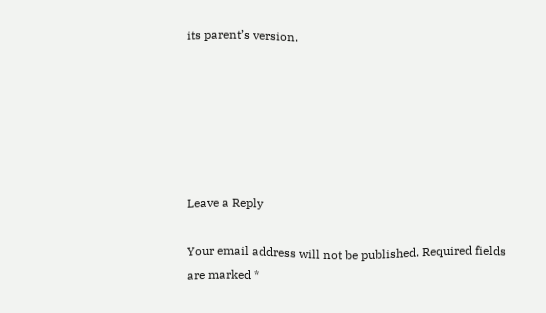its parent’s version.






Leave a Reply

Your email address will not be published. Required fields are marked *